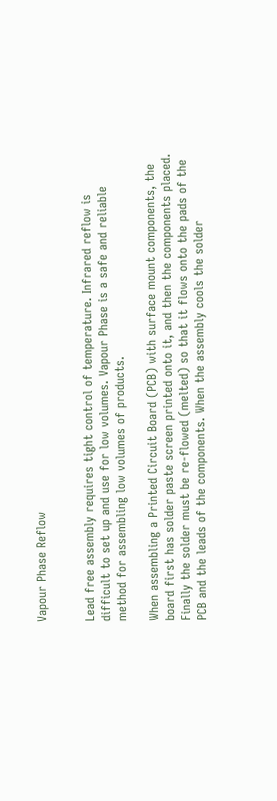Vapour Phase Reflow


Lead free assembly requires tight control of temperature. Infrared reflow is difficult to set up and use for low volumes. Vapour Phase is a safe and reliable method for assembling low volumes of products.

When assembling a Printed Circuit Board (PCB) with surface mount components, the board first has solder paste screen printed onto it, and then the components placed. Finally the solder must be re-flowed (melted) so that it flows onto the pads of the PCB and the leads of the components. When the assembly cools the solder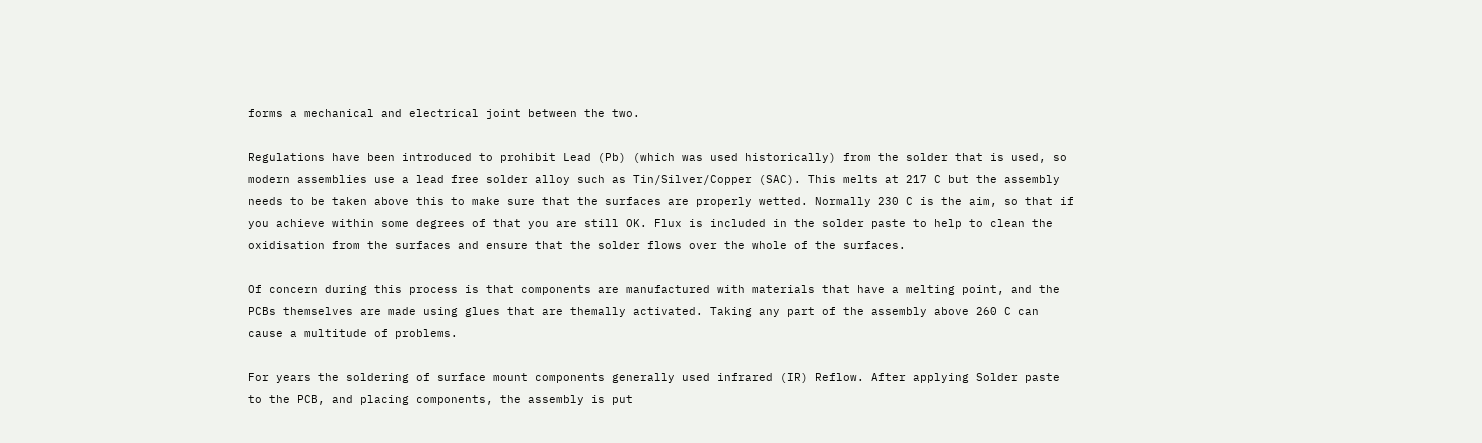forms a mechanical and electrical joint between the two.

Regulations have been introduced to prohibit Lead (Pb) (which was used historically) from the solder that is used, so modern assemblies use a lead free solder alloy such as Tin/Silver/Copper (SAC). This melts at 217 C but the assembly needs to be taken above this to make sure that the surfaces are properly wetted. Normally 230 C is the aim, so that if you achieve within some degrees of that you are still OK. Flux is included in the solder paste to help to clean the oxidisation from the surfaces and ensure that the solder flows over the whole of the surfaces.

Of concern during this process is that components are manufactured with materials that have a melting point, and the PCBs themselves are made using glues that are themally activated. Taking any part of the assembly above 260 C can cause a multitude of problems.

For years the soldering of surface mount components generally used infrared (IR) Reflow. After applying Solder paste to the PCB, and placing components, the assembly is put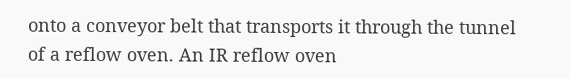onto a conveyor belt that transports it through the tunnel of a reflow oven. An IR reflow oven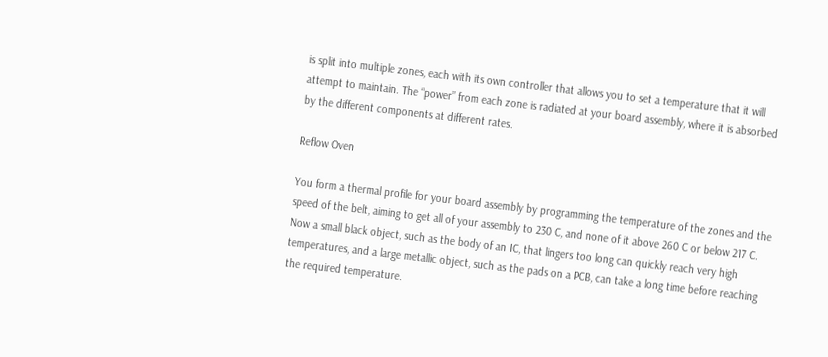is split into multiple zones, each with its own controller that allows you to set a temperature that it will attempt to maintain. The “power” from each zone is radiated at your board assembly, where it is absorbed by the different components at different rates.

Reflow Oven

You form a thermal profile for your board assembly by programming the temperature of the zones and the speed of the belt, aiming to get all of your assembly to 230 C, and none of it above 260 C or below 217 C. Now a small black object, such as the body of an IC, that lingers too long can quickly reach very high temperatures, and a large metallic object, such as the pads on a PCB, can take a long time before reaching the required temperature.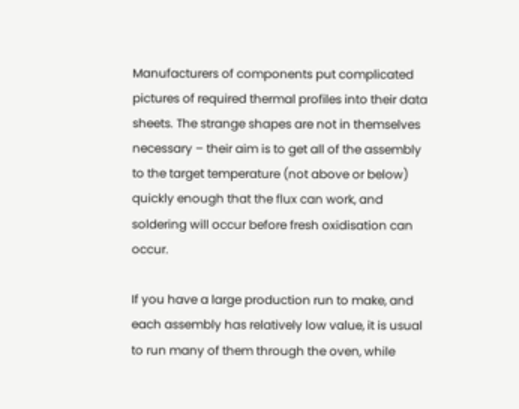Manufacturers of components put complicated pictures of required thermal profiles into their data sheets. The strange shapes are not in themselves necessary – their aim is to get all of the assembly to the target temperature (not above or below) quickly enough that the flux can work, and soldering will occur before fresh oxidisation can occur.

If you have a large production run to make, and each assembly has relatively low value, it is usual to run many of them through the oven, while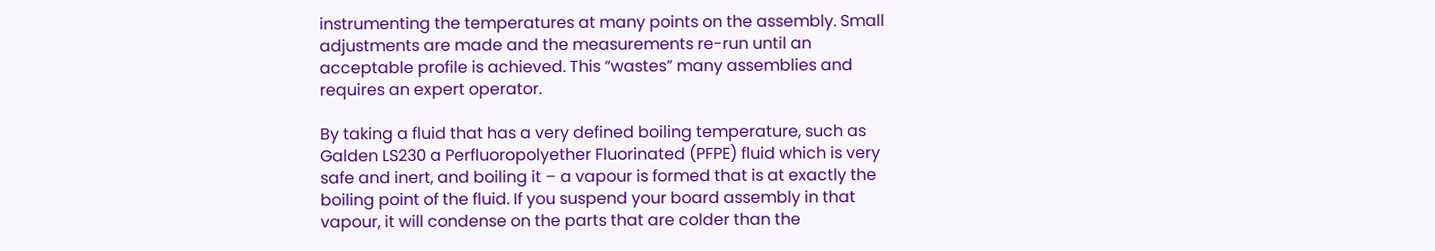instrumenting the temperatures at many points on the assembly. Small adjustments are made and the measurements re-run until an acceptable profile is achieved. This “wastes” many assemblies and requires an expert operator.

By taking a fluid that has a very defined boiling temperature, such as Galden LS230 a Perfluoropolyether Fluorinated (PFPE) fluid which is very safe and inert, and boiling it – a vapour is formed that is at exactly the boiling point of the fluid. If you suspend your board assembly in that vapour, it will condense on the parts that are colder than the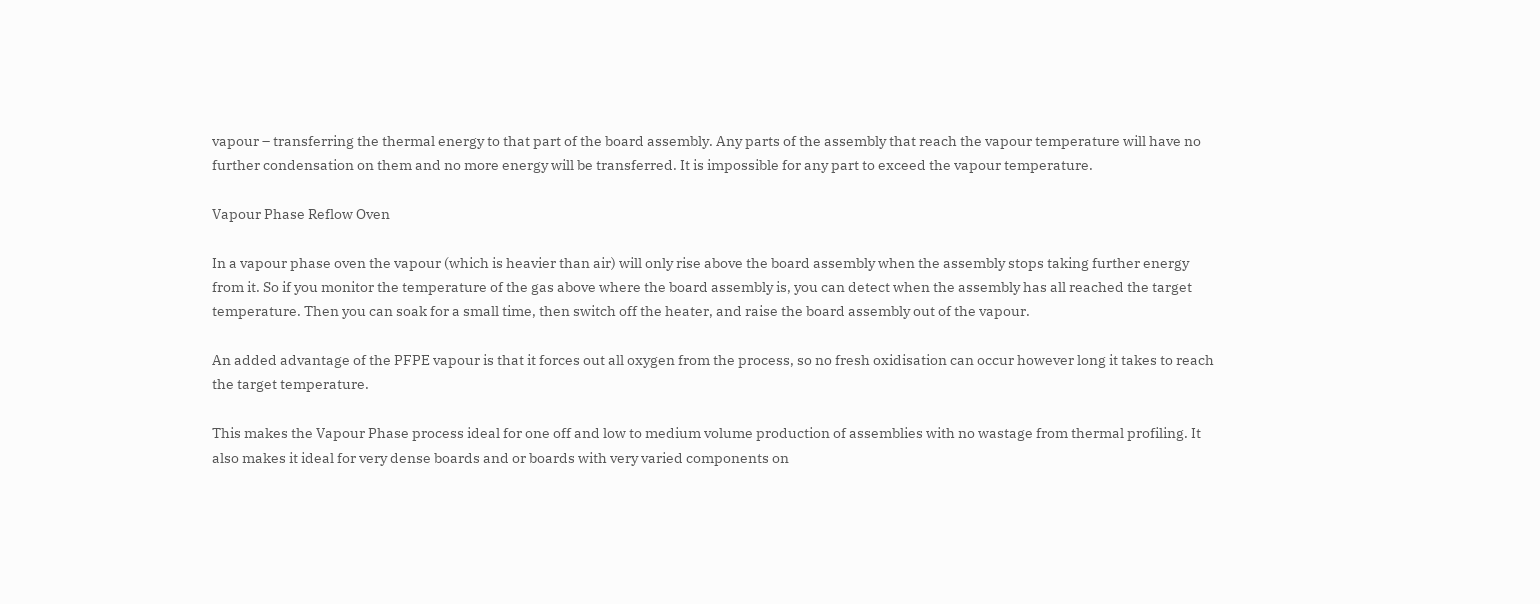vapour – transferring the thermal energy to that part of the board assembly. Any parts of the assembly that reach the vapour temperature will have no further condensation on them and no more energy will be transferred. It is impossible for any part to exceed the vapour temperature.

Vapour Phase Reflow Oven

In a vapour phase oven the vapour (which is heavier than air) will only rise above the board assembly when the assembly stops taking further energy from it. So if you monitor the temperature of the gas above where the board assembly is, you can detect when the assembly has all reached the target temperature. Then you can soak for a small time, then switch off the heater, and raise the board assembly out of the vapour.

An added advantage of the PFPE vapour is that it forces out all oxygen from the process, so no fresh oxidisation can occur however long it takes to reach the target temperature.

This makes the Vapour Phase process ideal for one off and low to medium volume production of assemblies with no wastage from thermal profiling. It also makes it ideal for very dense boards and or boards with very varied components on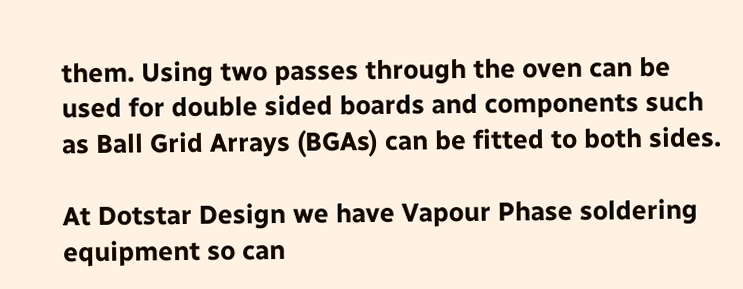them. Using two passes through the oven can be used for double sided boards and components such as Ball Grid Arrays (BGAs) can be fitted to both sides.

At Dotstar Design we have Vapour Phase soldering equipment so can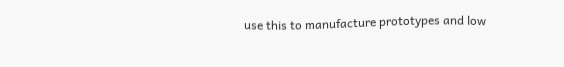use this to manufacture prototypes and low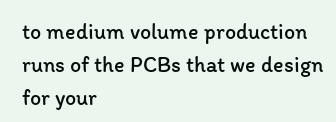to medium volume production runs of the PCBs that we design for your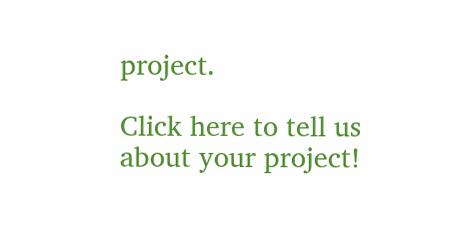project.

Click here to tell us about your project!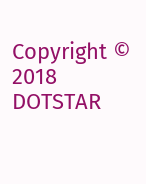Copyright © 2018 DOTSTAR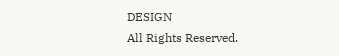DESIGN
All Rights Reserved.